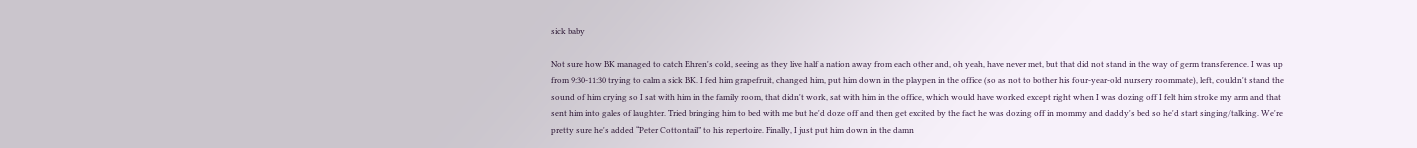sick baby

Not sure how BK managed to catch Ehren's cold, seeing as they live half a nation away from each other and, oh yeah, have never met, but that did not stand in the way of germ transference. I was up from 9:30-11:30 trying to calm a sick BK. I fed him grapefruit, changed him, put him down in the playpen in the office (so as not to bother his four-year-old nursery roommate), left, couldn't stand the sound of him crying so I sat with him in the family room, that didn't work, sat with him in the office, which would have worked except right when I was dozing off I felt him stroke my arm and that sent him into gales of laughter. Tried bringing him to bed with me but he'd doze off and then get excited by the fact he was dozing off in mommy and daddy's bed so he'd start singing/talking. We're pretty sure he's added “Peter Cottontail” to his repertoire. Finally, I just put him down in the damn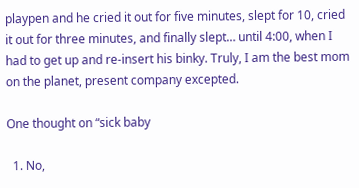playpen and he cried it out for five minutes, slept for 10, cried it out for three minutes, and finally slept… until 4:00, when I had to get up and re-insert his binky. Truly, I am the best mom on the planet, present company excepted.

One thought on “sick baby

  1. No,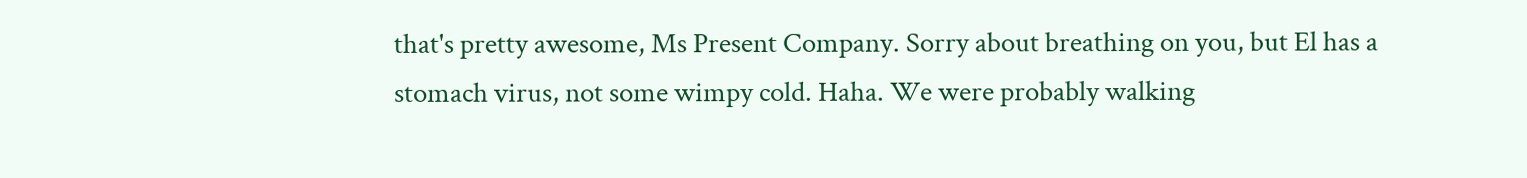that's pretty awesome, Ms Present Company. Sorry about breathing on you, but El has a stomach virus, not some wimpy cold. Haha. We were probably walking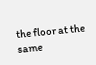the floor at the same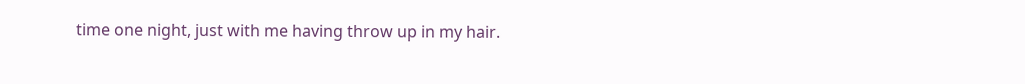time one night, just with me having throw up in my hair.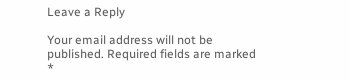Leave a Reply

Your email address will not be published. Required fields are marked *